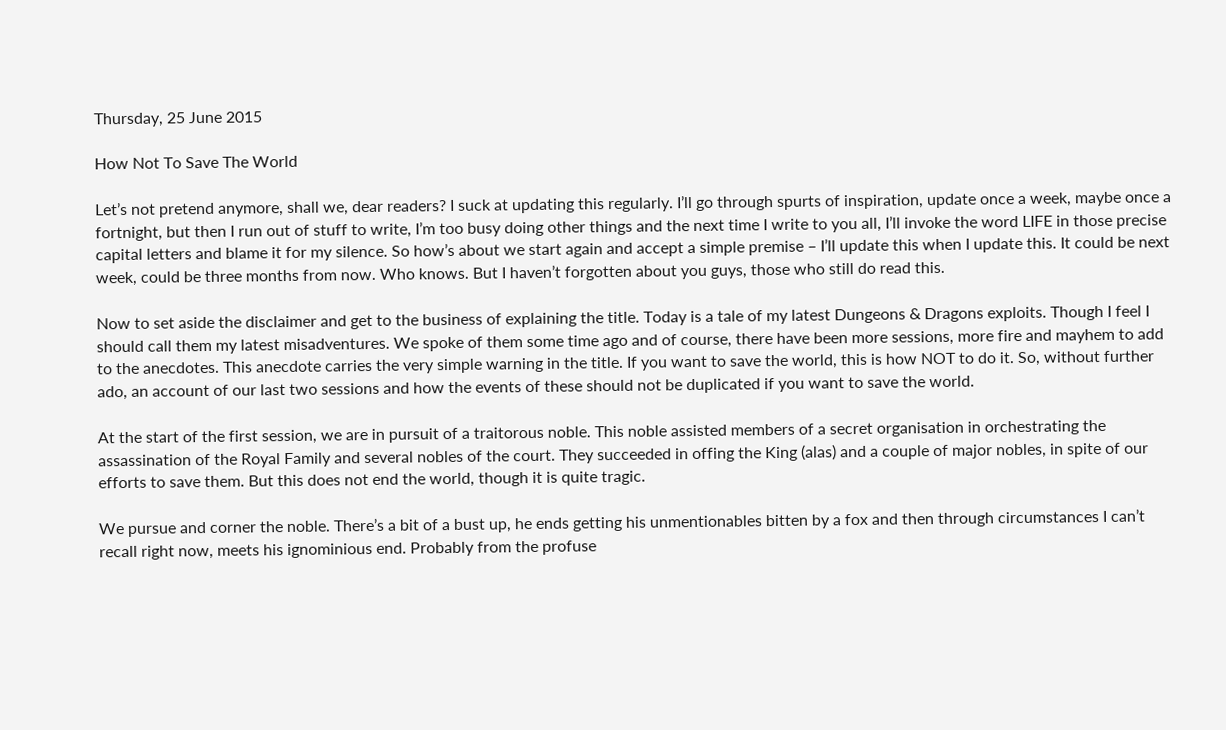Thursday, 25 June 2015

How Not To Save The World

Let’s not pretend anymore, shall we, dear readers? I suck at updating this regularly. I’ll go through spurts of inspiration, update once a week, maybe once a fortnight, but then I run out of stuff to write, I’m too busy doing other things and the next time I write to you all, I’ll invoke the word LIFE in those precise capital letters and blame it for my silence. So how’s about we start again and accept a simple premise – I’ll update this when I update this. It could be next week, could be three months from now. Who knows. But I haven’t forgotten about you guys, those who still do read this.

Now to set aside the disclaimer and get to the business of explaining the title. Today is a tale of my latest Dungeons & Dragons exploits. Though I feel I should call them my latest misadventures. We spoke of them some time ago and of course, there have been more sessions, more fire and mayhem to add to the anecdotes. This anecdote carries the very simple warning in the title. If you want to save the world, this is how NOT to do it. So, without further ado, an account of our last two sessions and how the events of these should not be duplicated if you want to save the world.

At the start of the first session, we are in pursuit of a traitorous noble. This noble assisted members of a secret organisation in orchestrating the assassination of the Royal Family and several nobles of the court. They succeeded in offing the King (alas) and a couple of major nobles, in spite of our efforts to save them. But this does not end the world, though it is quite tragic.

We pursue and corner the noble. There’s a bit of a bust up, he ends getting his unmentionables bitten by a fox and then through circumstances I can’t recall right now, meets his ignominious end. Probably from the profuse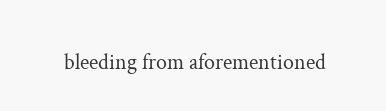bleeding from aforementioned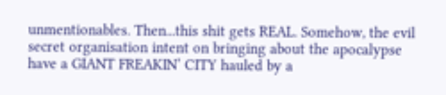unmentionables. Then...this shit gets REAL. Somehow, the evil secret organisation intent on bringing about the apocalypse have a GIANT FREAKIN’ CITY hauled by a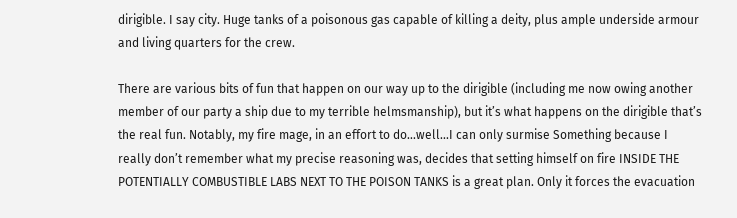dirigible. I say city. Huge tanks of a poisonous gas capable of killing a deity, plus ample underside armour and living quarters for the crew.

There are various bits of fun that happen on our way up to the dirigible (including me now owing another member of our party a ship due to my terrible helmsmanship), but it’s what happens on the dirigible that’s the real fun. Notably, my fire mage, in an effort to do...well...I can only surmise Something because I really don’t remember what my precise reasoning was, decides that setting himself on fire INSIDE THE POTENTIALLY COMBUSTIBLE LABS NEXT TO THE POISON TANKS is a great plan. Only it forces the evacuation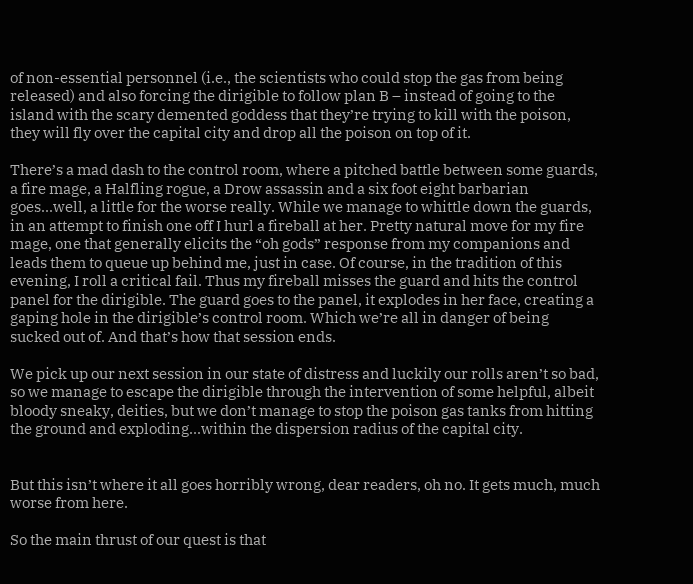of non-essential personnel (i.e., the scientists who could stop the gas from being released) and also forcing the dirigible to follow plan B – instead of going to the island with the scary demented goddess that they’re trying to kill with the poison, they will fly over the capital city and drop all the poison on top of it.

There’s a mad dash to the control room, where a pitched battle between some guards, a fire mage, a Halfling rogue, a Drow assassin and a six foot eight barbarian goes...well, a little for the worse really. While we manage to whittle down the guards, in an attempt to finish one off I hurl a fireball at her. Pretty natural move for my fire mage, one that generally elicits the “oh gods” response from my companions and leads them to queue up behind me, just in case. Of course, in the tradition of this evening, I roll a critical fail. Thus my fireball misses the guard and hits the control panel for the dirigible. The guard goes to the panel, it explodes in her face, creating a gaping hole in the dirigible’s control room. Which we’re all in danger of being sucked out of. And that’s how that session ends.

We pick up our next session in our state of distress and luckily our rolls aren’t so bad, so we manage to escape the dirigible through the intervention of some helpful, albeit bloody sneaky, deities, but we don’t manage to stop the poison gas tanks from hitting the ground and exploding...within the dispersion radius of the capital city.


But this isn’t where it all goes horribly wrong, dear readers, oh no. It gets much, much worse from here.

So the main thrust of our quest is that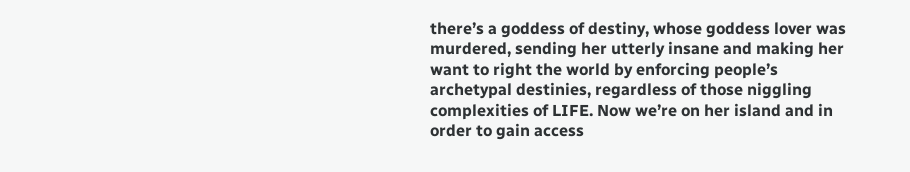there’s a goddess of destiny, whose goddess lover was murdered, sending her utterly insane and making her want to right the world by enforcing people’s archetypal destinies, regardless of those niggling complexities of LIFE. Now we’re on her island and in order to gain access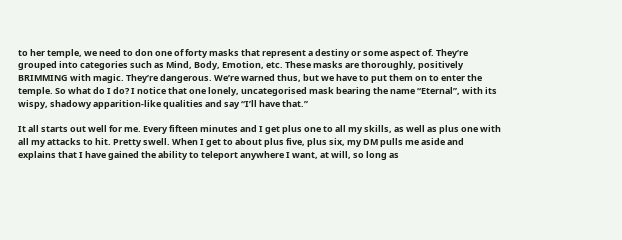to her temple, we need to don one of forty masks that represent a destiny or some aspect of. They’re grouped into categories such as Mind, Body, Emotion, etc. These masks are thoroughly, positively BRIMMING with magic. They’re dangerous. We’re warned thus, but we have to put them on to enter the temple. So what do I do? I notice that one lonely, uncategorised mask bearing the name “Eternal”, with its wispy, shadowy apparition-like qualities and say “I’ll have that.”

It all starts out well for me. Every fifteen minutes and I get plus one to all my skills, as well as plus one with all my attacks to hit. Pretty swell. When I get to about plus five, plus six, my DM pulls me aside and explains that I have gained the ability to teleport anywhere I want, at will, so long as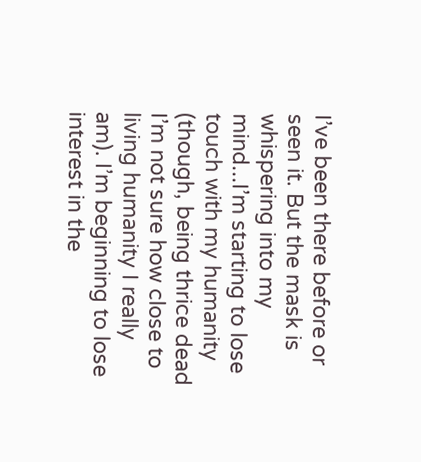I’ve been there before or seen it. But the mask is whispering into my mind...I’m starting to lose touch with my humanity (though, being thrice dead I’m not sure how close to living humanity I really am). I’m beginning to lose interest in the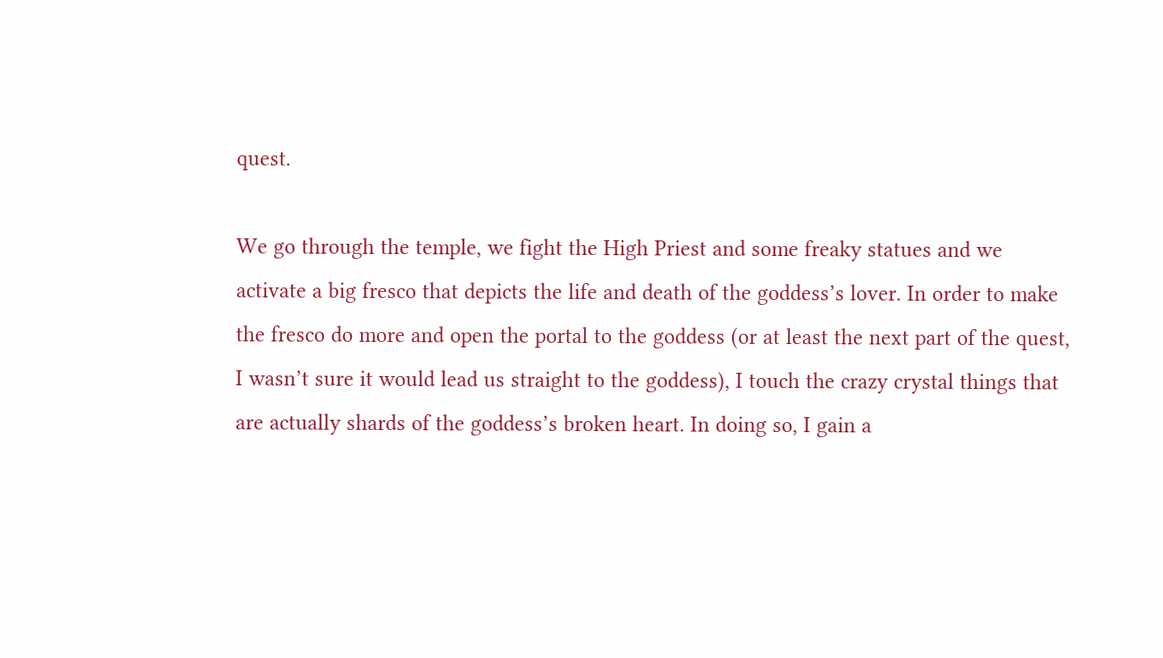quest.

We go through the temple, we fight the High Priest and some freaky statues and we activate a big fresco that depicts the life and death of the goddess’s lover. In order to make the fresco do more and open the portal to the goddess (or at least the next part of the quest, I wasn’t sure it would lead us straight to the goddess), I touch the crazy crystal things that are actually shards of the goddess’s broken heart. In doing so, I gain a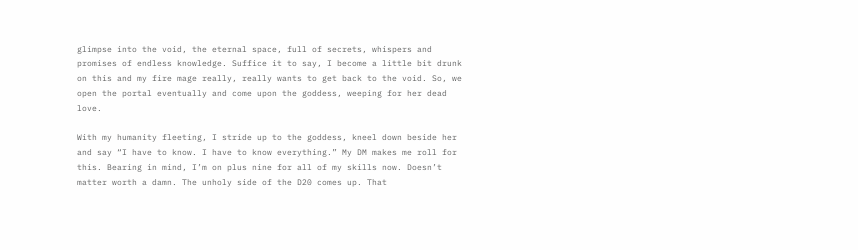glimpse into the void, the eternal space, full of secrets, whispers and promises of endless knowledge. Suffice it to say, I become a little bit drunk on this and my fire mage really, really wants to get back to the void. So, we open the portal eventually and come upon the goddess, weeping for her dead love.

With my humanity fleeting, I stride up to the goddess, kneel down beside her and say “I have to know. I have to know everything.” My DM makes me roll for this. Bearing in mind, I’m on plus nine for all of my skills now. Doesn’t matter worth a damn. The unholy side of the D20 comes up. That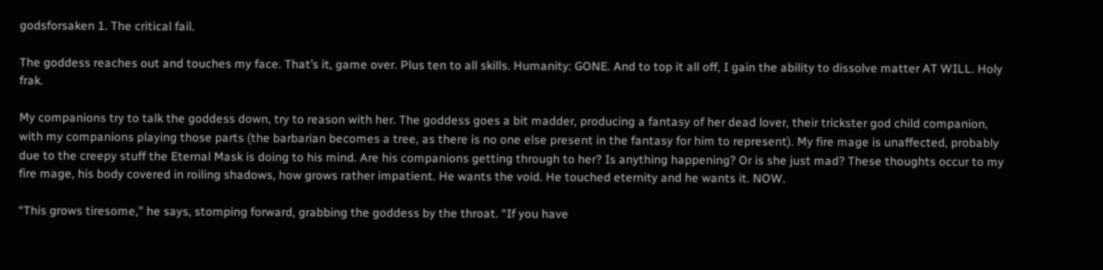godsforsaken 1. The critical fail.

The goddess reaches out and touches my face. That’s it, game over. Plus ten to all skills. Humanity: GONE. And to top it all off, I gain the ability to dissolve matter AT WILL. Holy frak.

My companions try to talk the goddess down, try to reason with her. The goddess goes a bit madder, producing a fantasy of her dead lover, their trickster god child companion, with my companions playing those parts (the barbarian becomes a tree, as there is no one else present in the fantasy for him to represent). My fire mage is unaffected, probably due to the creepy stuff the Eternal Mask is doing to his mind. Are his companions getting through to her? Is anything happening? Or is she just mad? These thoughts occur to my fire mage, his body covered in roiling shadows, how grows rather impatient. He wants the void. He touched eternity and he wants it. NOW.

“This grows tiresome,” he says, stomping forward, grabbing the goddess by the throat. “If you have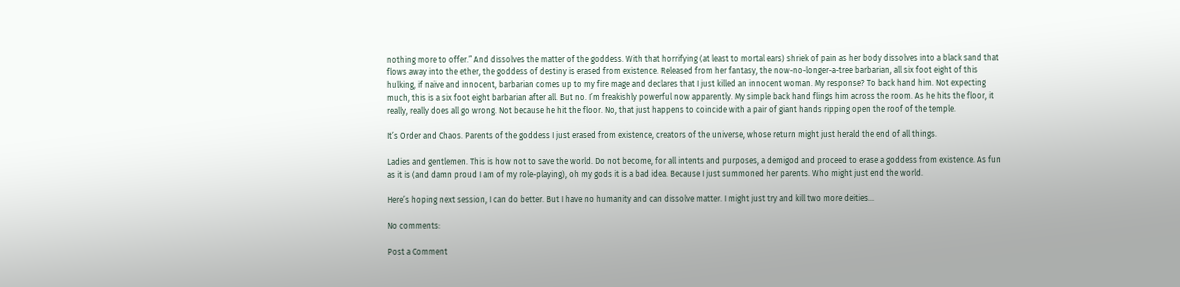nothing more to offer.” And dissolves the matter of the goddess. With that horrifying (at least to mortal ears) shriek of pain as her body dissolves into a black sand that flows away into the ether, the goddess of destiny is erased from existence. Released from her fantasy, the now-no-longer-a-tree barbarian, all six foot eight of this hulking, if naïve and innocent, barbarian comes up to my fire mage and declares that I just killed an innocent woman. My response? To back hand him. Not expecting much, this is a six foot eight barbarian after all. But no. I’m freakishly powerful now apparently. My simple back hand flings him across the room. As he hits the floor, it really, really does all go wrong. Not because he hit the floor. No, that just happens to coincide with a pair of giant hands ripping open the roof of the temple.

It’s Order and Chaos. Parents of the goddess I just erased from existence, creators of the universe, whose return might just herald the end of all things.

Ladies and gentlemen. This is how not to save the world. Do not become, for all intents and purposes, a demigod and proceed to erase a goddess from existence. As fun as it is (and damn proud I am of my role-playing), oh my gods it is a bad idea. Because I just summoned her parents. Who might just end the world.

Here’s hoping next session, I can do better. But I have no humanity and can dissolve matter. I might just try and kill two more deities...

No comments:

Post a Comment